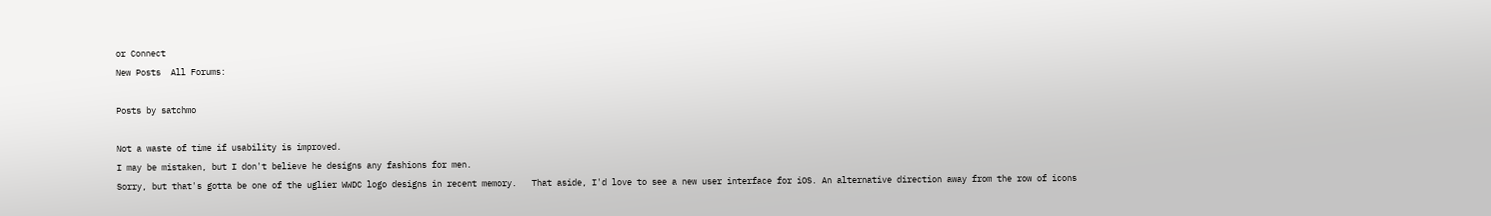or Connect
New Posts  All Forums:

Posts by satchmo

Not a waste of time if usability is improved.
I may be mistaken, but I don't believe he designs any fashions for men.
Sorry, but that's gotta be one of the uglier WWDC logo designs in recent memory.   That aside, I'd love to see a new user interface for iOS. An alternative direction away from the row of icons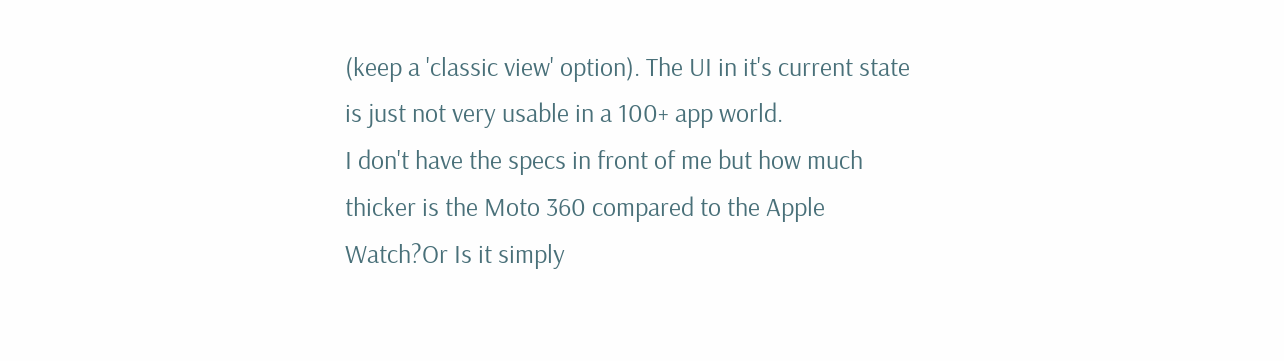(keep a 'classic view' option). The UI in it's current state is just not very usable in a 100+ app world.
I don't have the specs in front of me but how much thicker is the Moto 360 compared to the Apple Watch?Or Is it simply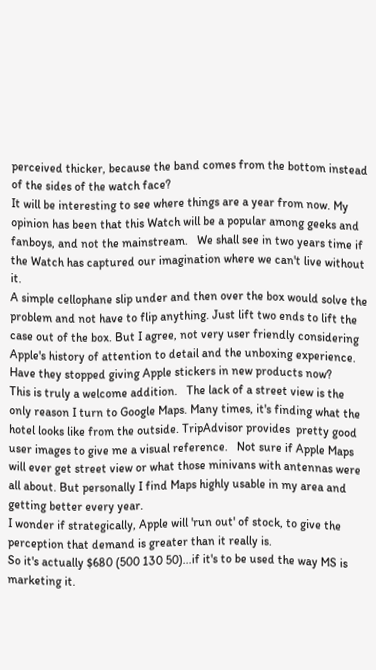perceived thicker, because the band comes from the bottom instead of the sides of the watch face?
It will be interesting to see where things are a year from now. My opinion has been that this Watch will be a popular among geeks and fanboys, and not the mainstream.   We shall see in two years time if the Watch has captured our imagination where we can't live without it.
A simple cellophane slip under and then over the box would solve the problem and not have to flip anything. Just lift two ends to lift the case out of the box. But I agree, not very user friendly considering Apple's history of attention to detail and the unboxing experience.
Have they stopped giving Apple stickers in new products now?
This is truly a welcome addition.   The lack of a street view is the only reason I turn to Google Maps. Many times, it's finding what the hotel looks like from the outside. TripAdvisor provides  pretty good user images to give me a visual reference.   Not sure if Apple Maps will ever get street view or what those minivans with antennas were all about. But personally I find Maps highly usable in my area and getting better every year.
I wonder if strategically, Apple will 'run out' of stock, to give the perception that demand is greater than it really is.
So it's actually $680 (500 130 50)...if it's to be used the way MS is marketing it.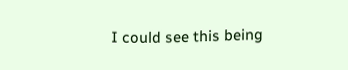I could see this being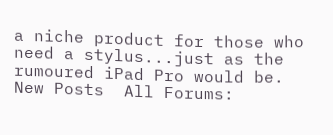a niche product for those who need a stylus...just as the rumoured iPad Pro would be.
New Posts  All Forums: